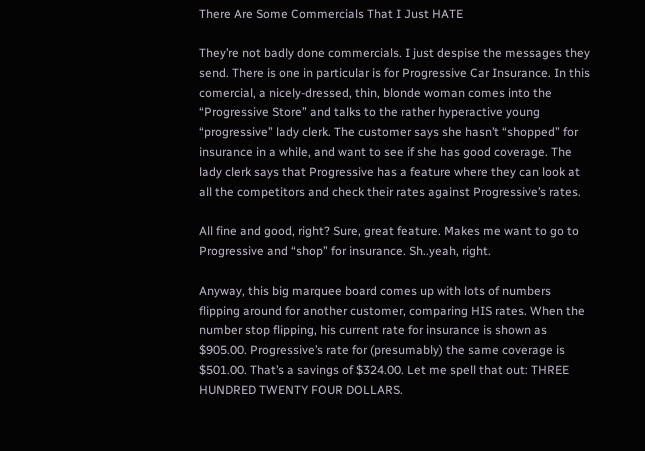There Are Some Commercials That I Just HATE

They’re not badly done commercials. I just despise the messages they send. There is one in particular is for Progressive Car Insurance. In this comercial, a nicely-dressed, thin, blonde woman comes into the “Progressive Store” and talks to the rather hyperactive young “progressive” lady clerk. The customer says she hasn’t “shopped” for insurance in a while, and want to see if she has good coverage. The lady clerk says that Progressive has a feature where they can look at all the competitors and check their rates against Progressive’s rates.

All fine and good, right? Sure, great feature. Makes me want to go to Progressive and “shop” for insurance. Sh..yeah, right.

Anyway, this big marquee board comes up with lots of numbers flipping around for another customer, comparing HIS rates. When the number stop flipping, his current rate for insurance is shown as $905.00. Progressive’s rate for (presumably) the same coverage is $501.00. That’s a savings of $324.00. Let me spell that out: THREE HUNDRED TWENTY FOUR DOLLARS.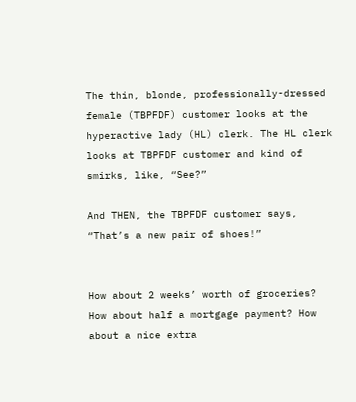The thin, blonde, professionally-dressed female (TBPFDF) customer looks at the hyperactive lady (HL) clerk. The HL clerk looks at TBPFDF customer and kind of smirks, like, “See?”

And THEN, the TBPFDF customer says, “That’s a new pair of shoes!”


How about 2 weeks’ worth of groceries? How about half a mortgage payment? How about a nice extra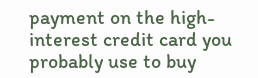payment on the high-interest credit card you probably use to buy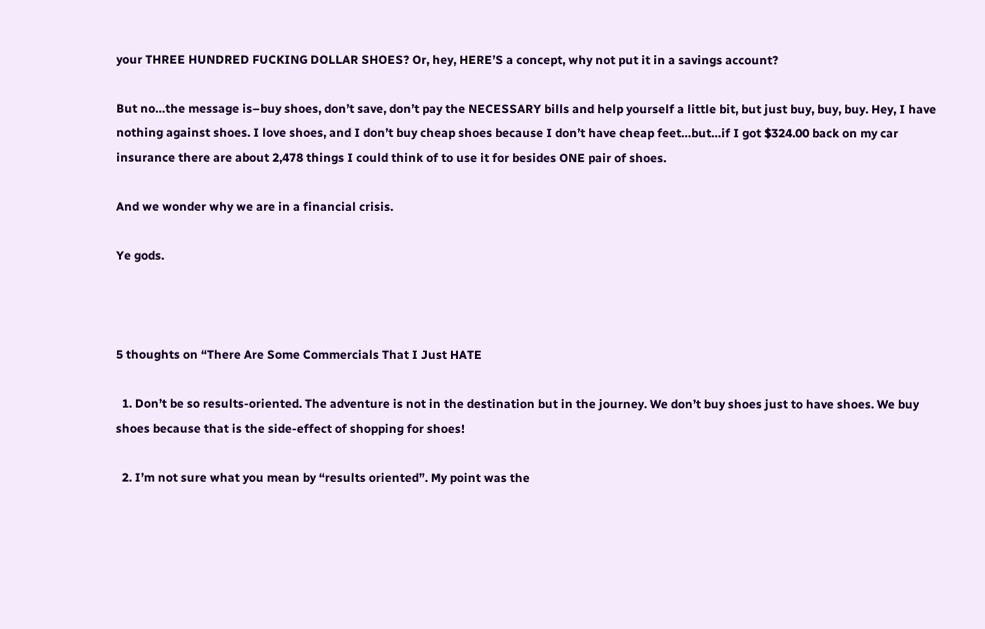your THREE HUNDRED FUCKING DOLLAR SHOES? Or, hey, HERE’S a concept, why not put it in a savings account?

But no…the message is–buy shoes, don’t save, don’t pay the NECESSARY bills and help yourself a little bit, but just buy, buy, buy. Hey, I have nothing against shoes. I love shoes, and I don’t buy cheap shoes because I don’t have cheap feet…but…if I got $324.00 back on my car insurance there are about 2,478 things I could think of to use it for besides ONE pair of shoes.

And we wonder why we are in a financial crisis.

Ye gods.



5 thoughts on “There Are Some Commercials That I Just HATE

  1. Don’t be so results-oriented. The adventure is not in the destination but in the journey. We don’t buy shoes just to have shoes. We buy shoes because that is the side-effect of shopping for shoes!

  2. I’m not sure what you mean by “results oriented”. My point was the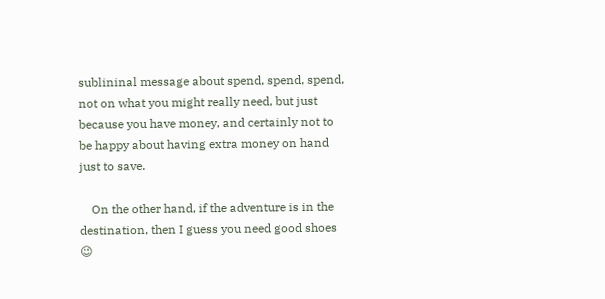sublininal message about spend, spend, spend, not on what you might really need, but just because you have money, and certainly not to be happy about having extra money on hand just to save.

    On the other hand, if the adventure is in the destination, then I guess you need good shoes 😉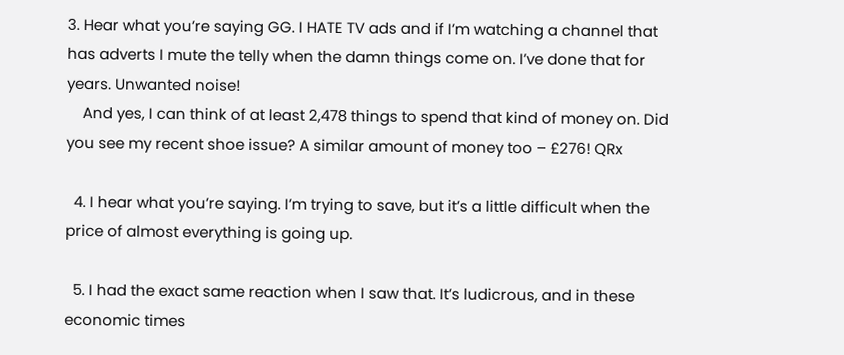3. Hear what you’re saying GG. I HATE TV ads and if I’m watching a channel that has adverts I mute the telly when the damn things come on. I’ve done that for years. Unwanted noise!
    And yes, I can think of at least 2,478 things to spend that kind of money on. Did you see my recent shoe issue? A similar amount of money too – £276! QRx

  4. I hear what you’re saying. I’m trying to save, but it’s a little difficult when the price of almost everything is going up.

  5. I had the exact same reaction when I saw that. It’s ludicrous, and in these economic times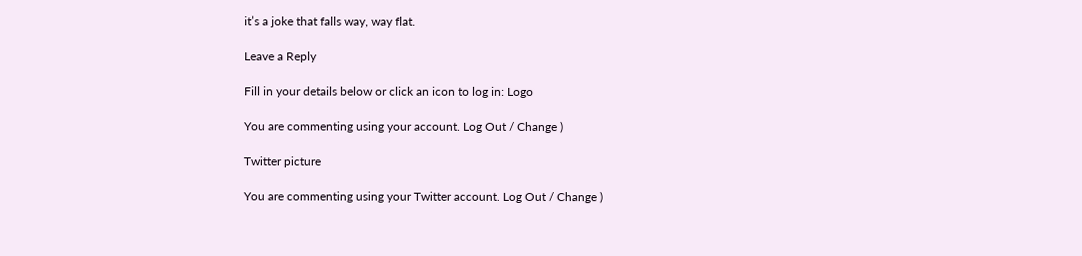it’s a joke that falls way, way flat.

Leave a Reply

Fill in your details below or click an icon to log in: Logo

You are commenting using your account. Log Out / Change )

Twitter picture

You are commenting using your Twitter account. Log Out / Change )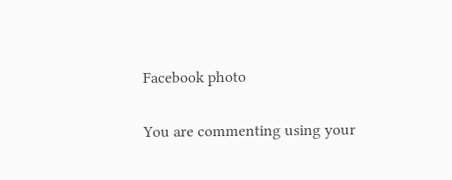Facebook photo

You are commenting using your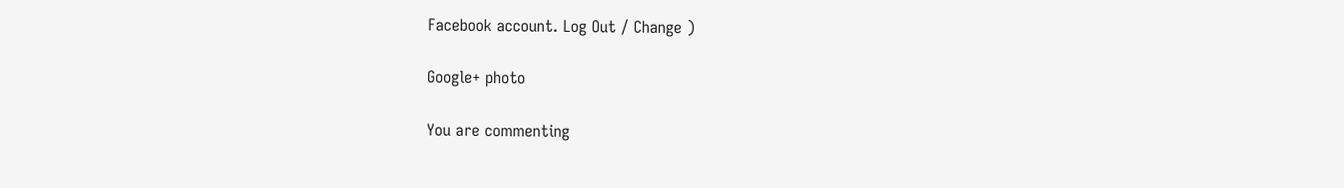Facebook account. Log Out / Change )

Google+ photo

You are commenting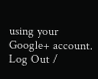using your Google+ account. Log Out /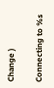Change )

Connecting to %s